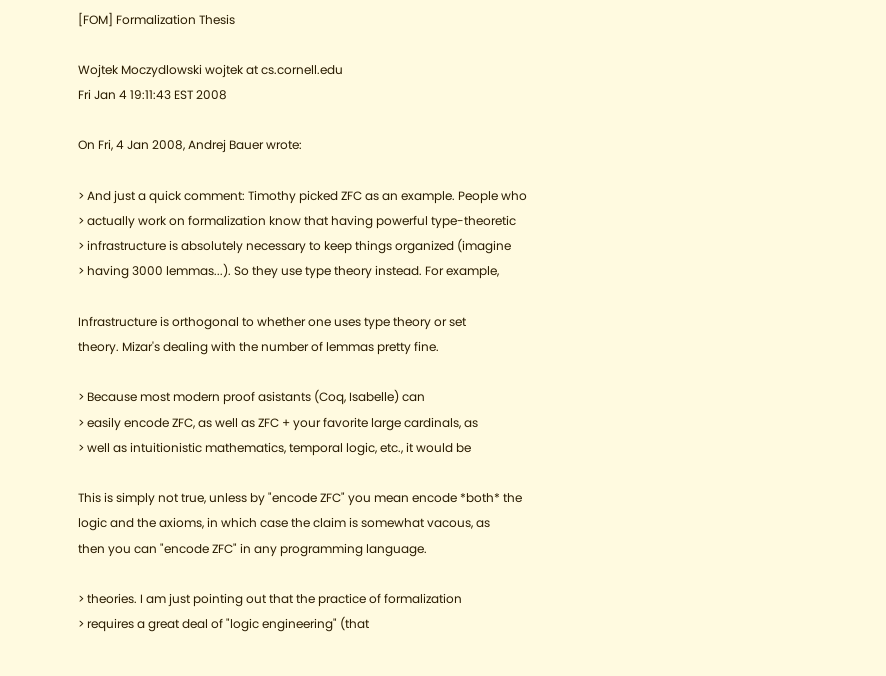[FOM] Formalization Thesis

Wojtek Moczydlowski wojtek at cs.cornell.edu
Fri Jan 4 19:11:43 EST 2008

On Fri, 4 Jan 2008, Andrej Bauer wrote:

> And just a quick comment: Timothy picked ZFC as an example. People who
> actually work on formalization know that having powerful type-theoretic
> infrastructure is absolutely necessary to keep things organized (imagine
> having 3000 lemmas...). So they use type theory instead. For example,

Infrastructure is orthogonal to whether one uses type theory or set
theory. Mizar's dealing with the number of lemmas pretty fine.

> Because most modern proof asistants (Coq, Isabelle) can
> easily encode ZFC, as well as ZFC + your favorite large cardinals, as
> well as intuitionistic mathematics, temporal logic, etc., it would be

This is simply not true, unless by "encode ZFC" you mean encode *both* the
logic and the axioms, in which case the claim is somewhat vacous, as
then you can "encode ZFC" in any programming language.

> theories. I am just pointing out that the practice of formalization
> requires a great deal of "logic engineering" (that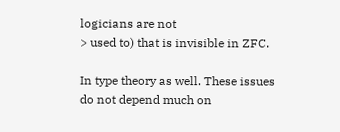logicians are not
> used to) that is invisible in ZFC.

In type theory as well. These issues do not depend much on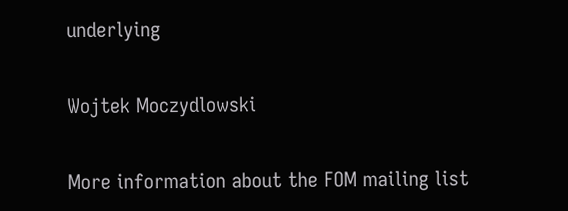underlying

Wojtek Moczydlowski

More information about the FOM mailing list